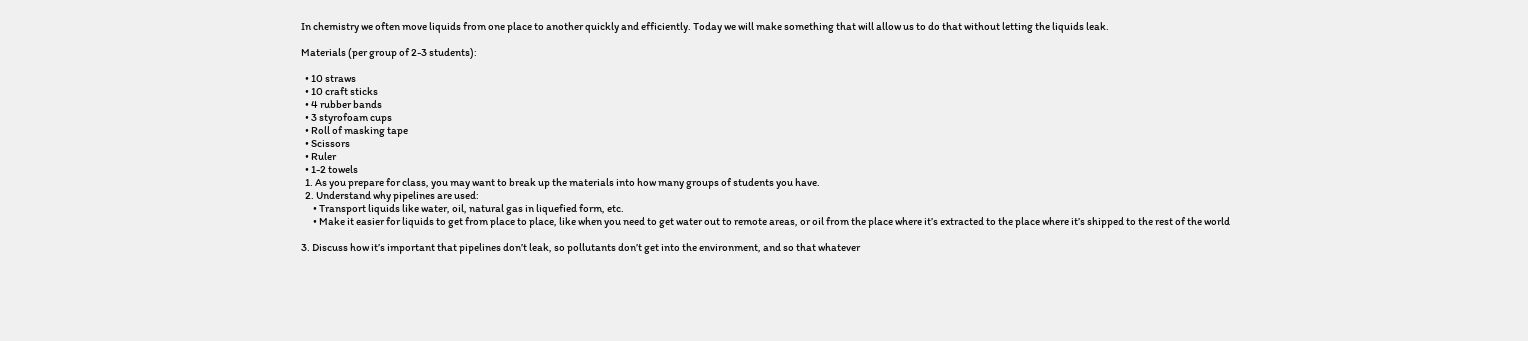In chemistry we often move liquids from one place to another quickly and efficiently. Today we will make something that will allow us to do that without letting the liquids leak.

Materials (per group of 2-3 students):

  • 10 straws
  • 10 craft sticks
  • 4 rubber bands
  • 3 styrofoam cups
  • Roll of masking tape
  • Scissors
  • Ruler
  • 1-2 towels
  1. As you prepare for class, you may want to break up the materials into how many groups of students you have.
  2. Understand why pipelines are used:
      • Transport liquids like water, oil, natural gas in liquefied form, etc.
      • Make it easier for liquids to get from place to place, like when you need to get water out to remote areas, or oil from the place where it’s extracted to the place where it’s shipped to the rest of the world

3. Discuss how it’s important that pipelines don’t leak, so pollutants don’t get into the environment, and so that whatever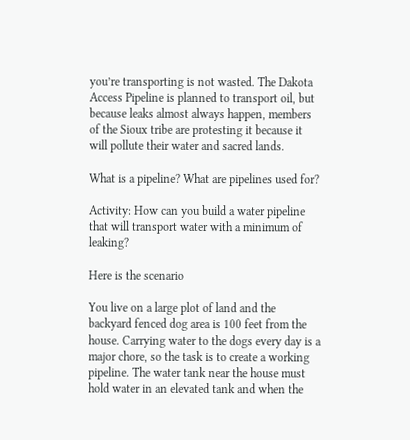you’re transporting is not wasted. The Dakota Access Pipeline is planned to transport oil, but because leaks almost always happen, members of the Sioux tribe are protesting it because it will pollute their water and sacred lands.

What is a pipeline? What are pipelines used for?

Activity: How can you build a water pipeline that will transport water with a minimum of leaking?

Here is the scenario

You live on a large plot of land and the backyard fenced dog area is 100 feet from the house. Carrying water to the dogs every day is a major chore, so the task is to create a working pipeline. The water tank near the house must hold water in an elevated tank and when the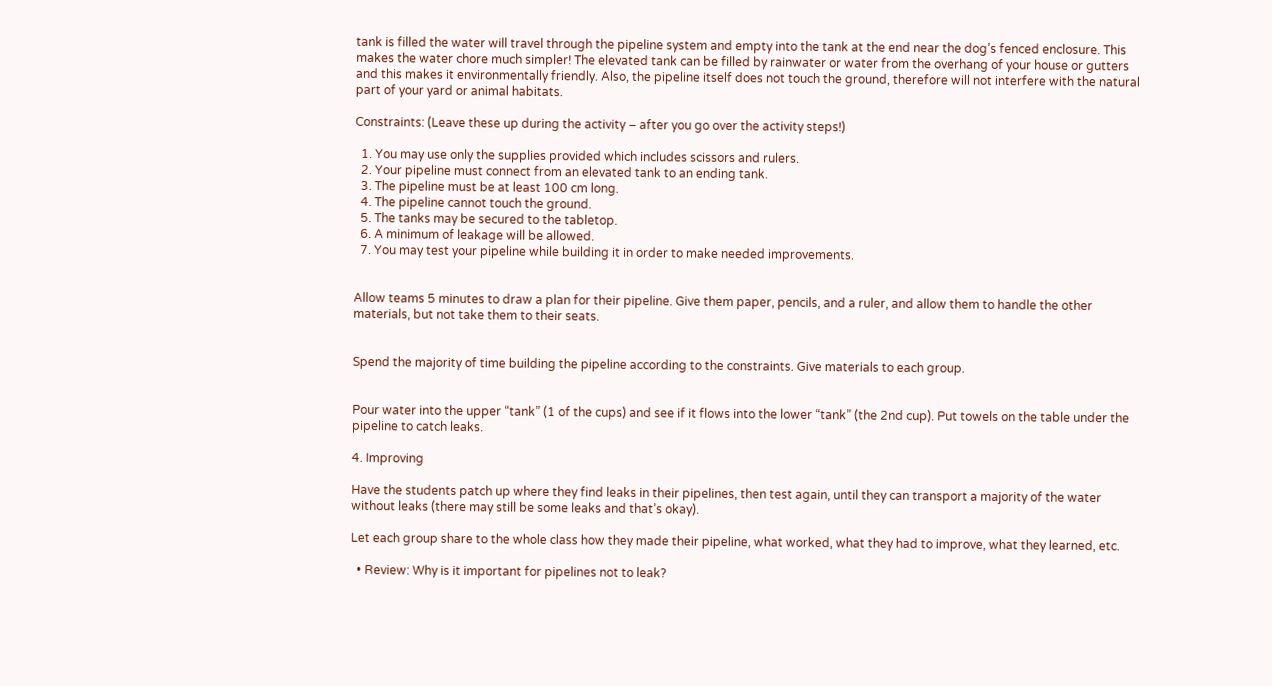tank is filled the water will travel through the pipeline system and empty into the tank at the end near the dog’s fenced enclosure. This makes the water chore much simpler! The elevated tank can be filled by rainwater or water from the overhang of your house or gutters and this makes it environmentally friendly. Also, the pipeline itself does not touch the ground, therefore will not interfere with the natural part of your yard or animal habitats.

Constraints: (Leave these up during the activity – after you go over the activity steps!)

  1. You may use only the supplies provided which includes scissors and rulers.
  2. Your pipeline must connect from an elevated tank to an ending tank.
  3. The pipeline must be at least 100 cm long.
  4. The pipeline cannot touch the ground.
  5. The tanks may be secured to the tabletop.
  6. A minimum of leakage will be allowed.
  7. You may test your pipeline while building it in order to make needed improvements.


Allow teams 5 minutes to draw a plan for their pipeline. Give them paper, pencils, and a ruler, and allow them to handle the other materials, but not take them to their seats.


Spend the majority of time building the pipeline according to the constraints. Give materials to each group.


Pour water into the upper “tank” (1 of the cups) and see if it flows into the lower “tank” (the 2nd cup). Put towels on the table under the pipeline to catch leaks.

4. Improving

Have the students patch up where they find leaks in their pipelines, then test again, until they can transport a majority of the water without leaks (there may still be some leaks and that’s okay).

Let each group share to the whole class how they made their pipeline, what worked, what they had to improve, what they learned, etc.

  • Review: Why is it important for pipelines not to leak?